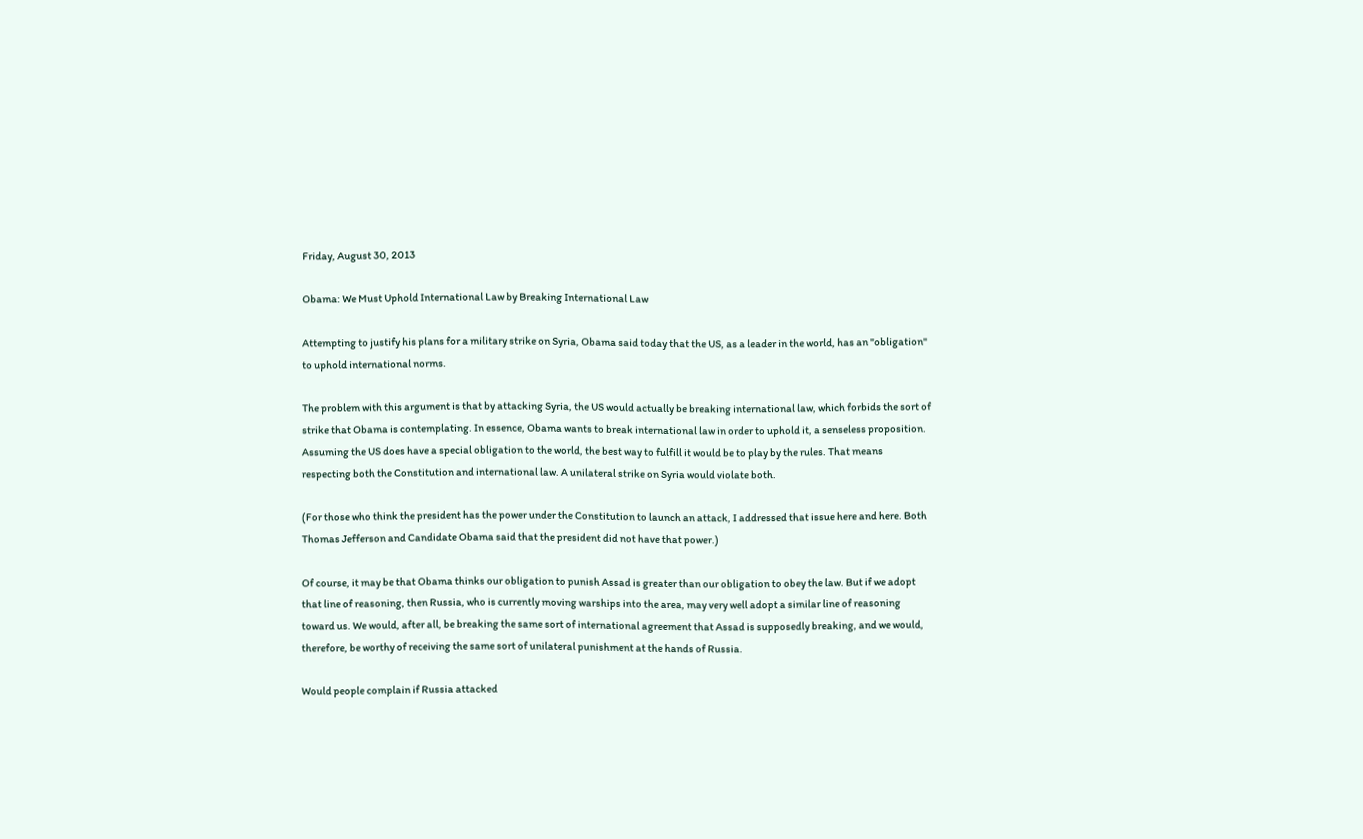Friday, August 30, 2013

Obama: We Must Uphold International Law by Breaking International Law

Attempting to justify his plans for a military strike on Syria, Obama said today that the US, as a leader in the world, has an "obligation" to uphold international norms.

The problem with this argument is that by attacking Syria, the US would actually be breaking international law, which forbids the sort of strike that Obama is contemplating. In essence, Obama wants to break international law in order to uphold it, a senseless proposition. Assuming the US does have a special obligation to the world, the best way to fulfill it would be to play by the rules. That means respecting both the Constitution and international law. A unilateral strike on Syria would violate both.

(For those who think the president has the power under the Constitution to launch an attack, I addressed that issue here and here. Both Thomas Jefferson and Candidate Obama said that the president did not have that power.)

Of course, it may be that Obama thinks our obligation to punish Assad is greater than our obligation to obey the law. But if we adopt that line of reasoning, then Russia, who is currently moving warships into the area, may very well adopt a similar line of reasoning toward us. We would, after all, be breaking the same sort of international agreement that Assad is supposedly breaking, and we would, therefore, be worthy of receiving the same sort of unilateral punishment at the hands of Russia.

Would people complain if Russia attacked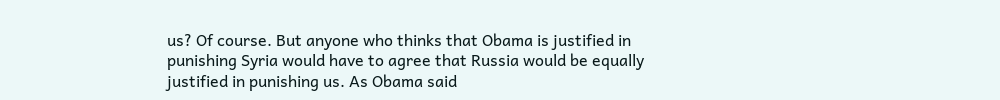us? Of course. But anyone who thinks that Obama is justified in punishing Syria would have to agree that Russia would be equally justified in punishing us. As Obama said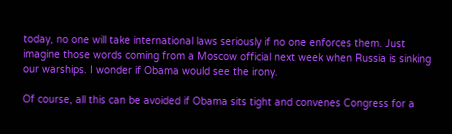today, no one will take international laws seriously if no one enforces them. Just imagine those words coming from a Moscow official next week when Russia is sinking our warships. I wonder if Obama would see the irony.

Of course, all this can be avoided if Obama sits tight and convenes Congress for a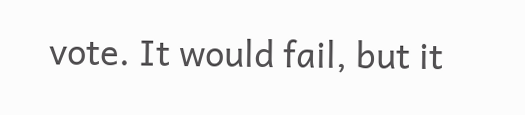vote. It would fail, but it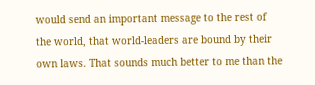would send an important message to the rest of the world, that world-leaders are bound by their own laws. That sounds much better to me than the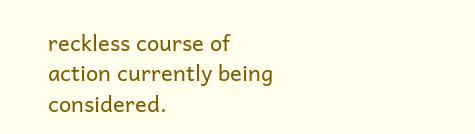reckless course of action currently being considered.